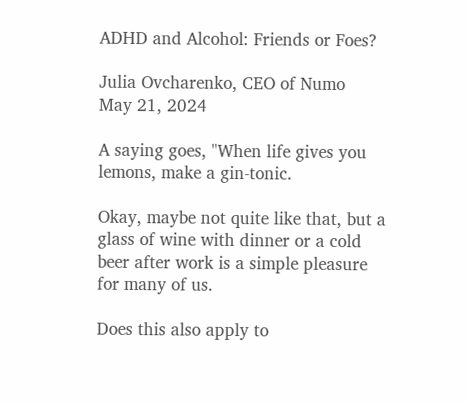ADHD and Alcohol: Friends or Foes?

Julia Ovcharenko, CEO of Numo
May 21, 2024

A saying goes, "When life gives you lemons, make a gin-tonic.

Okay, maybe not quite like that, but a glass of wine with dinner or a cold beer after work is a simple pleasure for many of us.

Does this also apply to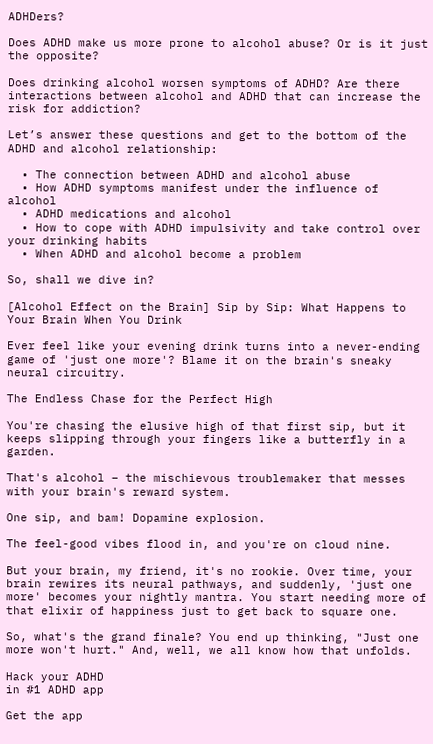ADHDers?

Does ADHD make us more prone to alcohol abuse? Or is it just the opposite?

Does drinking alcohol worsen symptoms of ADHD? Are there interactions between alcohol and ADHD that can increase the risk for addiction?

Let’s answer these questions and get to the bottom of the ADHD and alcohol relationship:

  • The connection between ADHD and alcohol abuse
  • How ADHD symptoms manifest under the influence of alcohol
  • ADHD medications and alcohol
  • How to cope with ADHD impulsivity and take control over your drinking habits
  • When ADHD and alcohol become a problem

So, shall we dive in?

[Alcohol Effect on the Brain] Sip by Sip: What Happens to Your Brain When You Drink

Ever feel like your evening drink turns into a never-ending game of 'just one more'? Blame it on the brain's sneaky neural circuitry.

The Endless Chase for the Perfect High

You're chasing the elusive high of that first sip, but it keeps slipping through your fingers like a butterfly in a garden.

That's alcohol – the mischievous troublemaker that messes with your brain's reward system.

One sip, and bam! Dopamine explosion.

The feel-good vibes flood in, and you're on cloud nine.

But your brain, my friend, it's no rookie. Over time, your brain rewires its neural pathways, and suddenly, 'just one more' becomes your nightly mantra. You start needing more of that elixir of happiness just to get back to square one.

So, what's the grand finale? You end up thinking, "Just one more won't hurt." And, well, we all know how that unfolds.

Hack your ADHD
in #1 ADHD app

Get the app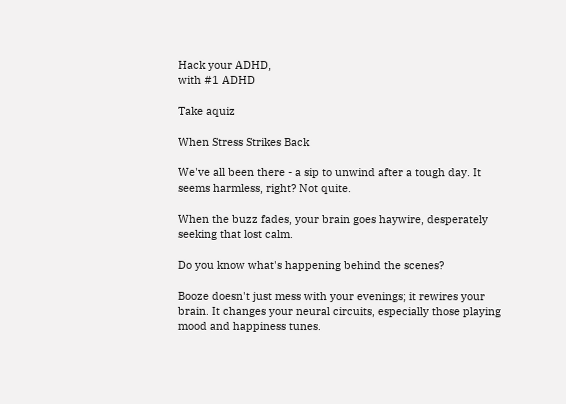Hack your ADHD,
with #1 ADHD

Take aquiz

When Stress Strikes Back

We've all been there - a sip to unwind after a tough day. It seems harmless, right? Not quite.

When the buzz fades, your brain goes haywire, desperately seeking that lost calm.

Do you know what's happening behind the scenes?

Booze doesn't just mess with your evenings; it rewires your brain. It changes your neural circuits, especially those playing mood and happiness tunes.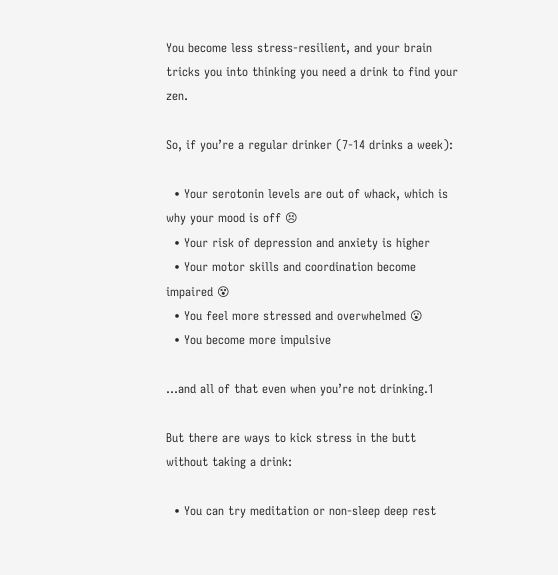You become less stress-resilient, and your brain tricks you into thinking you need a drink to find your zen.

So, if you’re a regular drinker (7-14 drinks a week):

  • Your serotonin levels are out of whack, which is why your mood is off 😣
  • Your risk of depression and anxiety is higher
  • Your motor skills and coordination become impaired 😵
  • You feel more stressed and overwhelmed 😮
  • You become more impulsive

…and all of that even when you’re not drinking.1

But there are ways to kick stress in the butt without taking a drink:

  • You can try meditation or non-sleep deep rest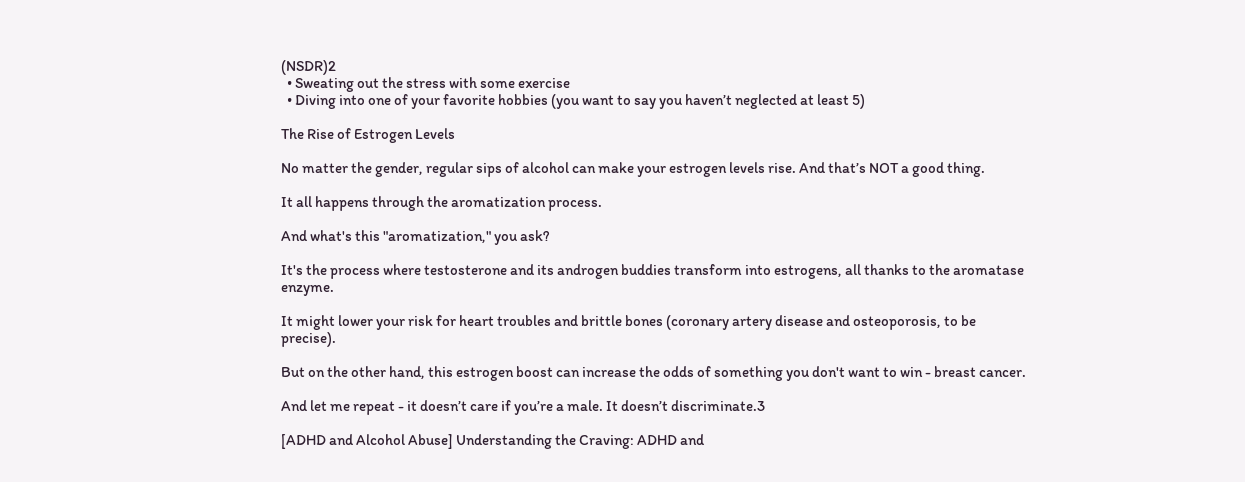(NSDR)2
  • Sweating out the stress with some exercise
  • Diving into one of your favorite hobbies (you want to say you haven’t neglected at least 5)

The Rise of Estrogen Levels

No matter the gender, regular sips of alcohol can make your estrogen levels rise. And that’s NOT a good thing.

It all happens through the aromatization process.

And what's this "aromatization," you ask?

It's the process where testosterone and its androgen buddies transform into estrogens, all thanks to the aromatase enzyme.

It might lower your risk for heart troubles and brittle bones (coronary artery disease and osteoporosis, to be precise).

But on the other hand, this estrogen boost can increase the odds of something you don't want to win - breast cancer.

And let me repeat - it doesn’t care if you’re a male. It doesn’t discriminate.3

[ADHD and Alcohol Abuse] Understanding the Craving: ADHD and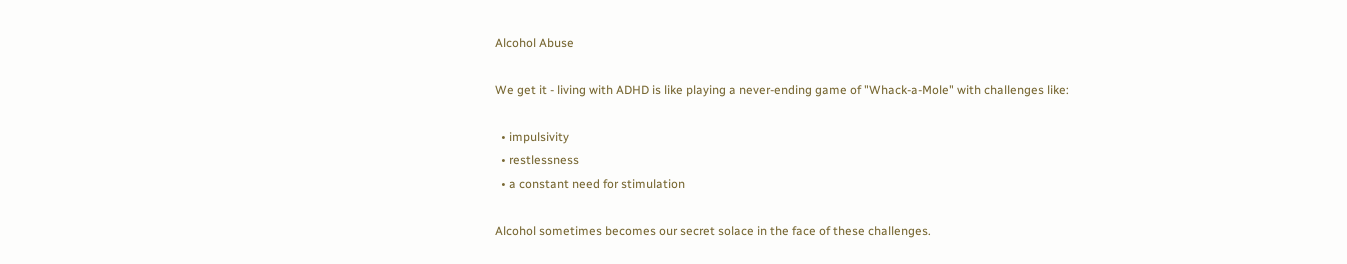Alcohol Abuse

We get it - living with ADHD is like playing a never-ending game of "Whack-a-Mole" with challenges like:

  • impulsivity
  • restlessness
  • a constant need for stimulation

Alcohol sometimes becomes our secret solace in the face of these challenges.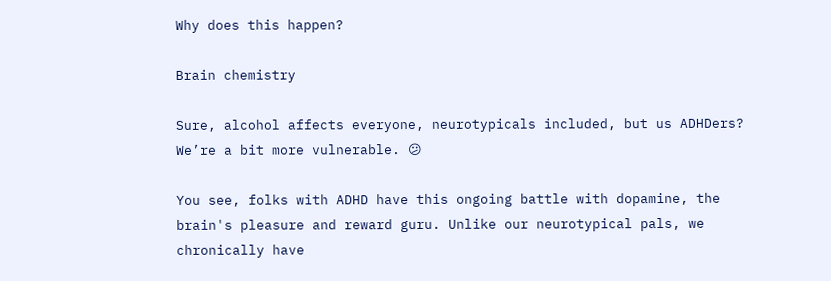Why does this happen?

Brain chemistry

Sure, alcohol affects everyone, neurotypicals included, but us ADHDers? We’re a bit more vulnerable. 😕

You see, folks with ADHD have this ongoing battle with dopamine, the brain's pleasure and reward guru. Unlike our neurotypical pals, we chronically have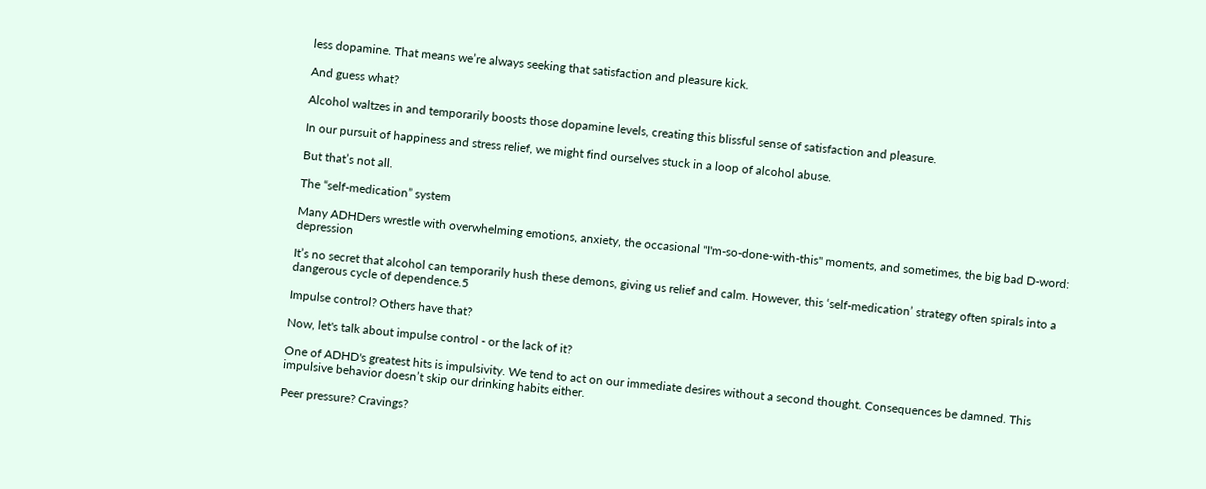less dopamine. That means we’re always seeking that satisfaction and pleasure kick.

And guess what?

Alcohol waltzes in and temporarily boosts those dopamine levels, creating this blissful sense of satisfaction and pleasure.

In our pursuit of happiness and stress relief, we might find ourselves stuck in a loop of alcohol abuse.

But that’s not all.

The “self-medication” system

Many ADHDers wrestle with overwhelming emotions, anxiety, the occasional "I'm-so-done-with-this" moments, and sometimes, the big bad D-word: depression

It’s no secret that alcohol can temporarily hush these demons, giving us relief and calm. However, this ‘self-medication’ strategy often spirals into a dangerous cycle of dependence.5

Impulse control? Others have that?

Now, let's talk about impulse control - or the lack of it?

One of ADHD's greatest hits is impulsivity. We tend to act on our immediate desires without a second thought. Consequences be damned. This impulsive behavior doesn’t skip our drinking habits either.

Peer pressure? Cravings?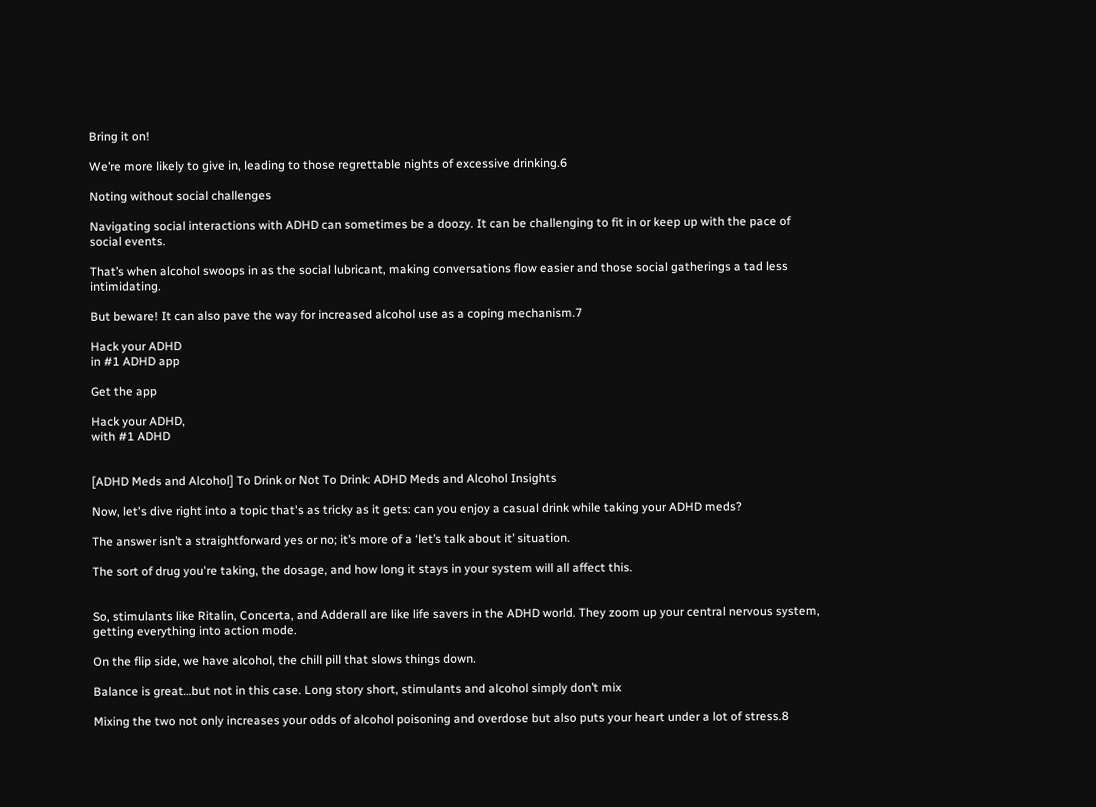Bring it on!

We’re more likely to give in, leading to those regrettable nights of excessive drinking.6

Noting without social challenges

Navigating social interactions with ADHD can sometimes be a doozy. It can be challenging to fit in or keep up with the pace of social events.

That’s when alcohol swoops in as the social lubricant, making conversations flow easier and those social gatherings a tad less intimidating.

But beware! It can also pave the way for increased alcohol use as a coping mechanism.7

Hack your ADHD
in #1 ADHD app

Get the app

Hack your ADHD,
with #1 ADHD


[ADHD Meds and Alcohol] To Drink or Not To Drink: ADHD Meds and Alcohol Insights

Now, let's dive right into a topic that's as tricky as it gets: can you enjoy a casual drink while taking your ADHD meds?

The answer isn’t a straightforward yes or no; it’s more of a ‘let’s talk about it’ situation.

The sort of drug you're taking, the dosage, and how long it stays in your system will all affect this.


So, stimulants like Ritalin, Concerta, and Adderall are like life savers in the ADHD world. They zoom up your central nervous system, getting everything into action mode.

On the flip side, we have alcohol, the chill pill that slows things down.

Balance is great…but not in this case. Long story short, stimulants and alcohol simply don’t mix

Mixing the two not only increases your odds of alcohol poisoning and overdose but also puts your heart under a lot of stress.8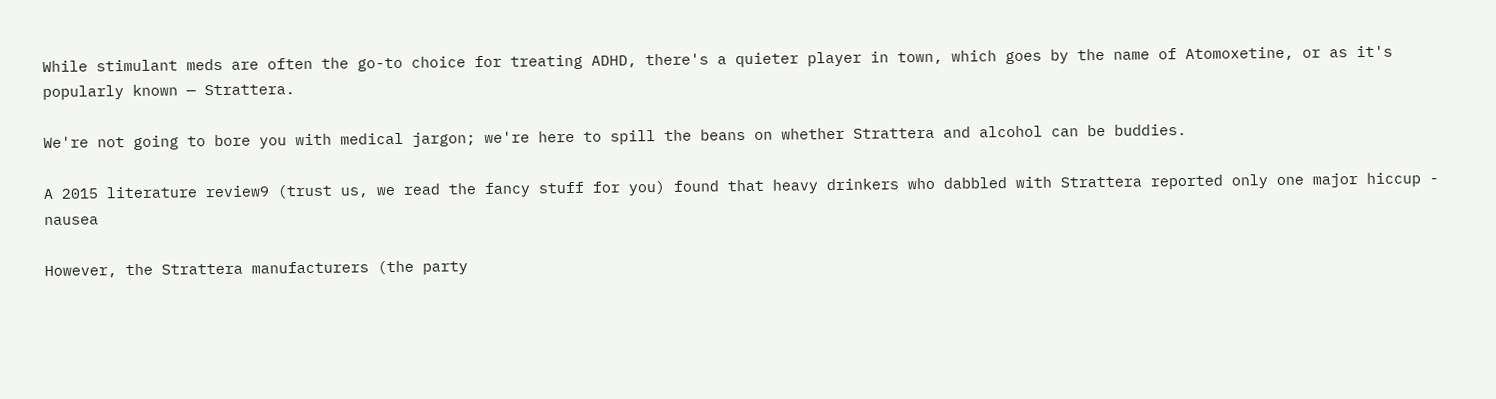While stimulant meds are often the go-to choice for treating ADHD, there's a quieter player in town, which goes by the name of Atomoxetine, or as it's popularly known — Strattera.

We're not going to bore you with medical jargon; we're here to spill the beans on whether Strattera and alcohol can be buddies.

A 2015 literature review9 (trust us, we read the fancy stuff for you) found that heavy drinkers who dabbled with Strattera reported only one major hiccup - nausea

However, the Strattera manufacturers (the party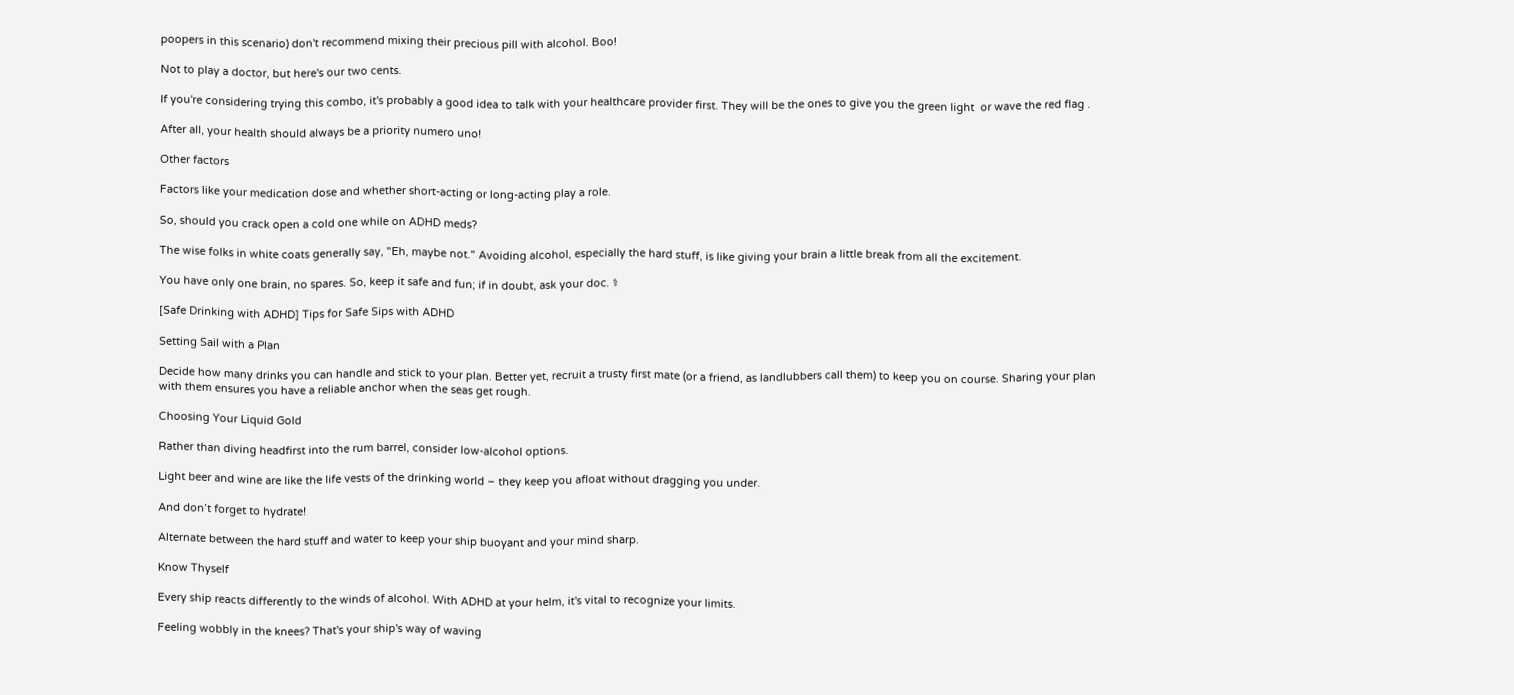poopers in this scenario) don't recommend mixing their precious pill with alcohol. Boo!

Not to play a doctor, but here's our two cents.

If you're considering trying this combo, it's probably a good idea to talk with your healthcare provider first. They will be the ones to give you the green light  or wave the red flag .

After all, your health should always be a priority numero uno!

Other factors

Factors like your medication dose and whether short-acting or long-acting play a role.

So, should you crack open a cold one while on ADHD meds?

The wise folks in white coats generally say, "Eh, maybe not." Avoiding alcohol, especially the hard stuff, is like giving your brain a little break from all the excitement.

You have only one brain, no spares. So, keep it safe and fun; if in doubt, ask your doc. ⚕

[Safe Drinking with ADHD] Tips for Safe Sips with ADHD

Setting Sail with a Plan

Decide how many drinks you can handle and stick to your plan. Better yet, recruit a trusty first mate (or a friend, as landlubbers call them) to keep you on course. Sharing your plan with them ensures you have a reliable anchor when the seas get rough.

Choosing Your Liquid Gold

Rather than diving headfirst into the rum barrel, consider low-alcohol options.

Light beer and wine are like the life vests of the drinking world – they keep you afloat without dragging you under.

And don’t forget to hydrate!

Alternate between the hard stuff and water to keep your ship buoyant and your mind sharp.

Know Thyself

Every ship reacts differently to the winds of alcohol. With ADHD at your helm, it's vital to recognize your limits.

Feeling wobbly in the knees? That's your ship's way of waving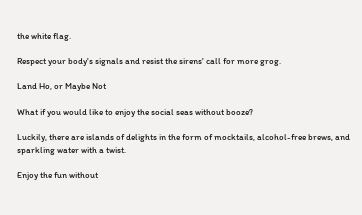the white flag.

Respect your body's signals and resist the sirens' call for more grog.

Land Ho, or Maybe Not

What if you would like to enjoy the social seas without booze?

Luckily, there are islands of delights in the form of mocktails, alcohol-free brews, and sparkling water with a twist.

Enjoy the fun without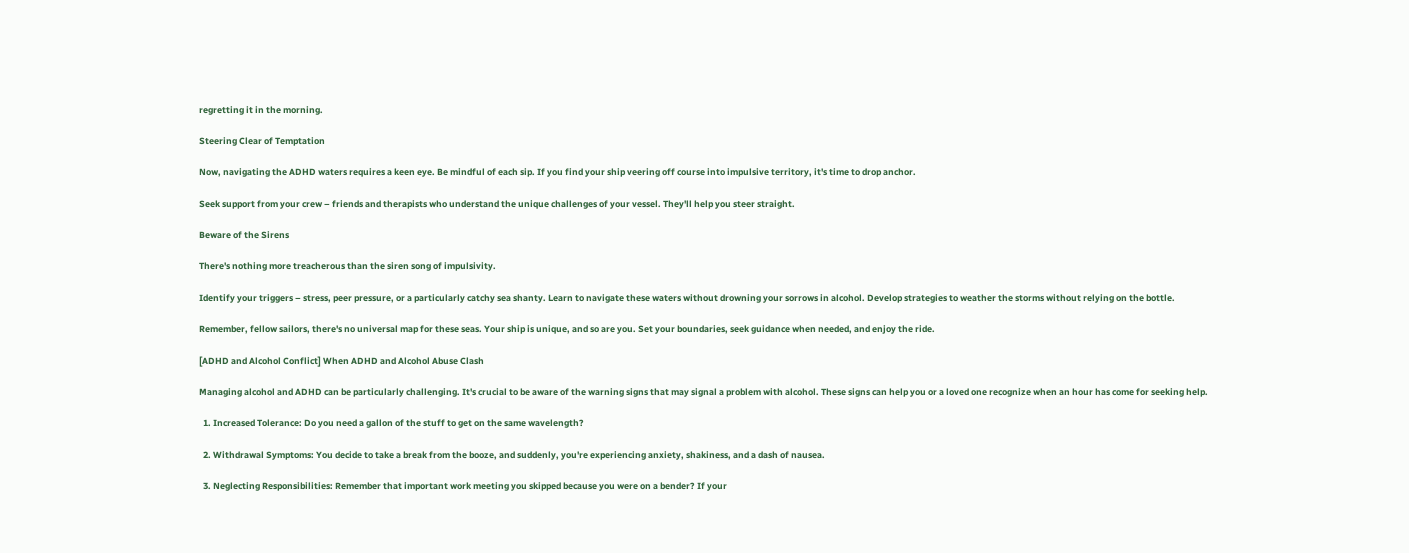regretting it in the morning.

Steering Clear of Temptation

Now, navigating the ADHD waters requires a keen eye. Be mindful of each sip. If you find your ship veering off course into impulsive territory, it's time to drop anchor.

Seek support from your crew – friends and therapists who understand the unique challenges of your vessel. They'll help you steer straight.

Beware of the Sirens

There's nothing more treacherous than the siren song of impulsivity.

Identify your triggers – stress, peer pressure, or a particularly catchy sea shanty. Learn to navigate these waters without drowning your sorrows in alcohol. Develop strategies to weather the storms without relying on the bottle.

Remember, fellow sailors, there's no universal map for these seas. Your ship is unique, and so are you. Set your boundaries, seek guidance when needed, and enjoy the ride.

[ADHD and Alcohol Conflict] When ADHD and Alcohol Abuse Clash

Managing alcohol and ADHD can be particularly challenging. It's crucial to be aware of the warning signs that may signal a problem with alcohol. These signs can help you or a loved one recognize when an hour has come for seeking help.

  1. Increased Tolerance: Do you need a gallon of the stuff to get on the same wavelength?

  2. Withdrawal Symptoms: You decide to take a break from the booze, and suddenly, you're experiencing anxiety, shakiness, and a dash of nausea.

  3. Neglecting Responsibilities: Remember that important work meeting you skipped because you were on a bender? If your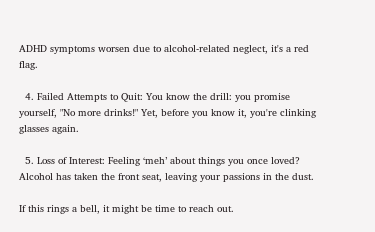ADHD symptoms worsen due to alcohol-related neglect, it's a red flag.

  4. Failed Attempts to Quit: You know the drill: you promise yourself, "No more drinks!" Yet, before you know it, you're clinking glasses again.

  5. Loss of Interest: Feeling ‘meh’ about things you once loved? Alcohol has taken the front seat, leaving your passions in the dust.

If this rings a bell, it might be time to reach out.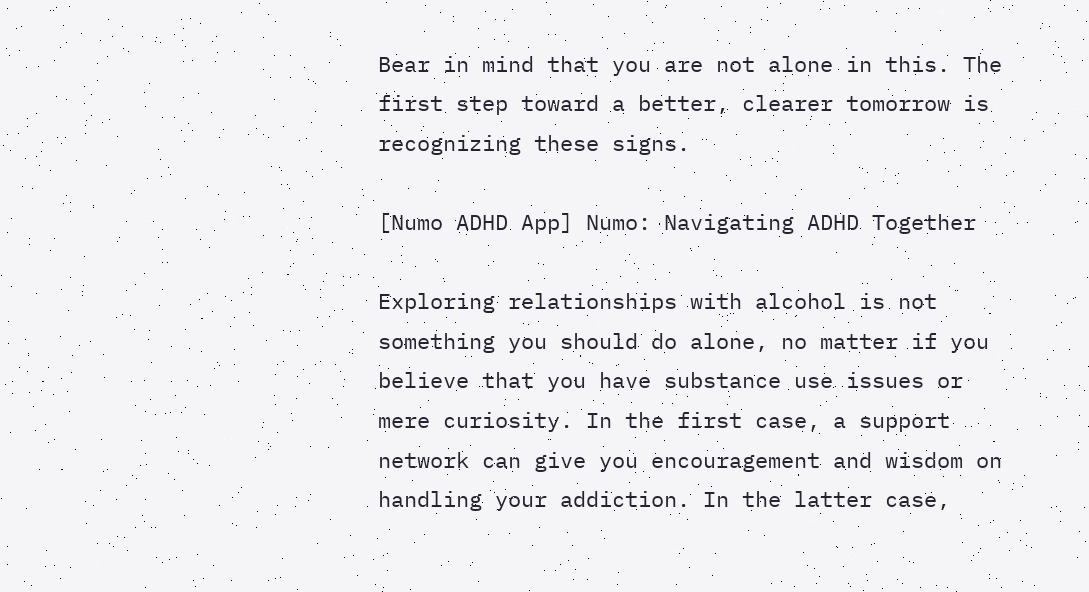Bear in mind that you are not alone in this. The first step toward a better, clearer tomorrow is recognizing these signs.

[Numo ADHD App] Numo: Navigating ADHD Together

Exploring relationships with alcohol is not something you should do alone, no matter if you believe that you have substance use issues or mere curiosity. In the first case, a support network can give you encouragement and wisdom on handling your addiction. In the latter case,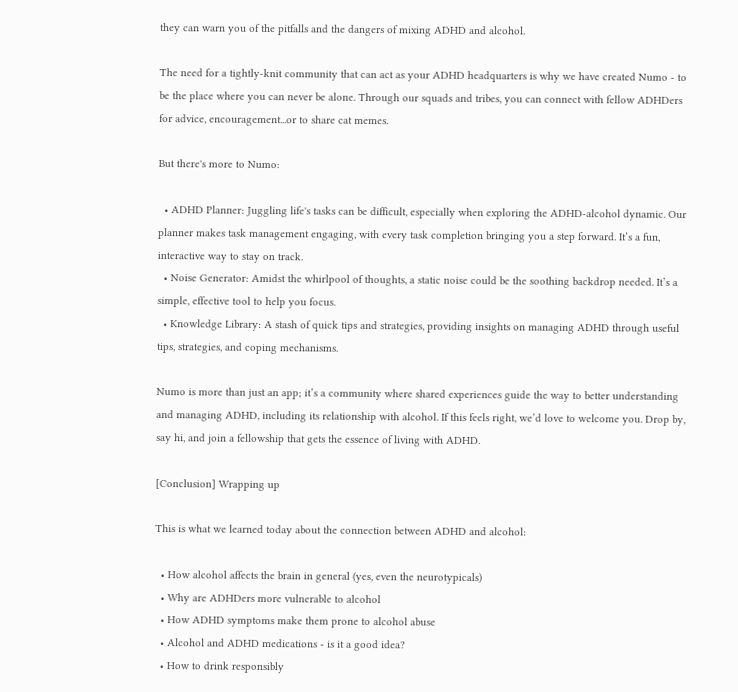they can warn you of the pitfalls and the dangers of mixing ADHD and alcohol.

The need for a tightly-knit community that can act as your ADHD headquarters is why we have created Numo - to be the place where you can never be alone. Through our squads and tribes, you can connect with fellow ADHDers for advice, encouragement...or to share cat memes.

But there's more to Numo:

  • ADHD Planner: Juggling life's tasks can be difficult, especially when exploring the ADHD-alcohol dynamic. Our planner makes task management engaging, with every task completion bringing you a step forward. It’s a fun, interactive way to stay on track.
  • Noise Generator: Amidst the whirlpool of thoughts, a static noise could be the soothing backdrop needed. It’s a simple, effective tool to help you focus.
  • Knowledge Library: A stash of quick tips and strategies, providing insights on managing ADHD through useful tips, strategies, and coping mechanisms.

Numo is more than just an app; it’s a community where shared experiences guide the way to better understanding and managing ADHD, including its relationship with alcohol. If this feels right, we’d love to welcome you. Drop by, say hi, and join a fellowship that gets the essence of living with ADHD.

[Conclusion] Wrapping up

This is what we learned today about the connection between ADHD and alcohol:

  • How alcohol affects the brain in general (yes, even the neurotypicals)
  • Why are ADHDers more vulnerable to alcohol
  • How ADHD symptoms make them prone to alcohol abuse
  • Alcohol and ADHD medications - is it a good idea?
  • How to drink responsibly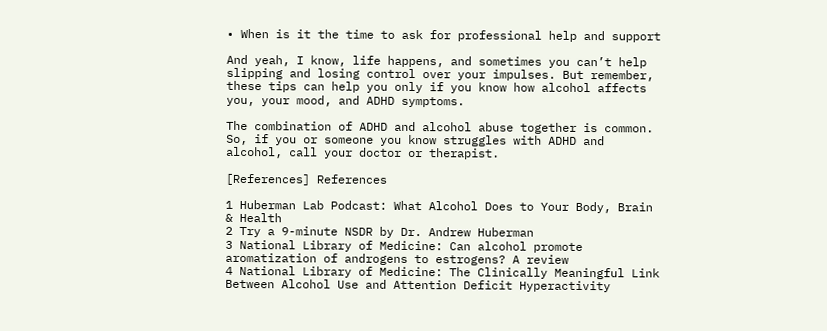• When is it the time to ask for professional help and support

And yeah, I know, life happens, and sometimes you can’t help slipping and losing control over your impulses. But remember, these tips can help you only if you know how alcohol affects you, your mood, and ADHD symptoms.

The combination of ADHD and alcohol abuse together is common. So, if you or someone you know struggles with ADHD and alcohol, call your doctor or therapist.

[References] References

1 Huberman Lab Podcast: What Alcohol Does to Your Body, Brain & Health
2 Try a 9-minute NSDR by Dr. Andrew Huberman
3 National Library of Medicine: Can alcohol promote aromatization of androgens to estrogens? A review
4 National Library of Medicine: The Clinically Meaningful Link Between Alcohol Use and Attention Deficit Hyperactivity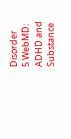Disorder
5 WebMD: ADHD and Substance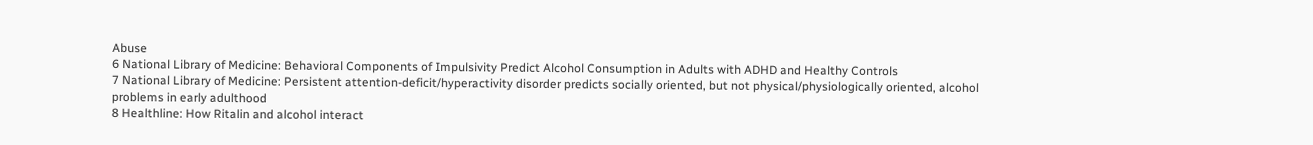Abuse
6 National Library of Medicine: Behavioral Components of Impulsivity Predict Alcohol Consumption in Adults with ADHD and Healthy Controls
7 National Library of Medicine: Persistent attention-deficit/hyperactivity disorder predicts socially oriented, but not physical/physiologically oriented, alcohol problems in early adulthood
8 Healthline: How Ritalin and alcohol interact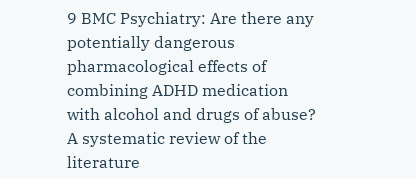9 BMC Psychiatry: Are there any potentially dangerous pharmacological effects of combining ADHD medication with alcohol and drugs of abuse? A systematic review of the literature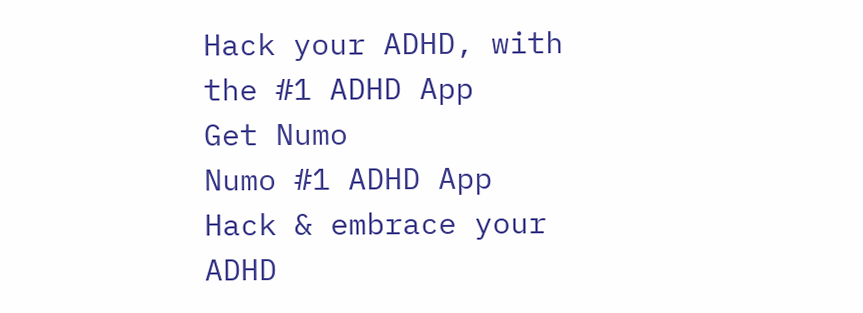Hack your ADHD, with the #1 ADHD App
Get Numo
Numo #1 ADHD App
Hack & embrace your ADHD